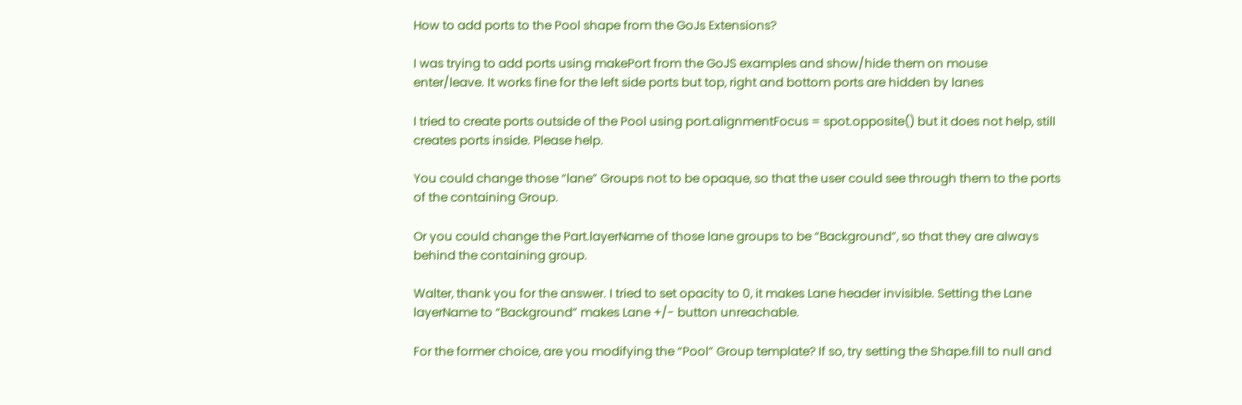How to add ports to the Pool shape from the GoJs Extensions?

I was trying to add ports using makePort from the GoJS examples and show/hide them on mouse enter/leave. It works fine for the left side ports but top, right and bottom ports are hidden by lanes

I tried to create ports outside of the Pool using port.alignmentFocus = spot.opposite() but it does not help, still creates ports inside. Please help.

You could change those “lane” Groups not to be opaque, so that the user could see through them to the ports of the containing Group.

Or you could change the Part.layerName of those lane groups to be “Background”, so that they are always behind the containing group.

Walter, thank you for the answer. I tried to set opacity to 0, it makes Lane header invisible. Setting the Lane layerName to “Background” makes Lane +/- button unreachable.

For the former choice, are you modifying the “Pool” Group template? If so, try setting the Shape.fill to null and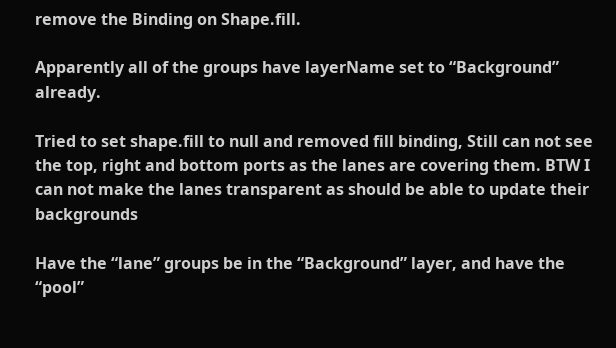remove the Binding on Shape.fill.

Apparently all of the groups have layerName set to “Background” already.

Tried to set shape.fill to null and removed fill binding, Still can not see the top, right and bottom ports as the lanes are covering them. BTW I can not make the lanes transparent as should be able to update their backgrounds

Have the “lane” groups be in the “Background” layer, and have the “pool”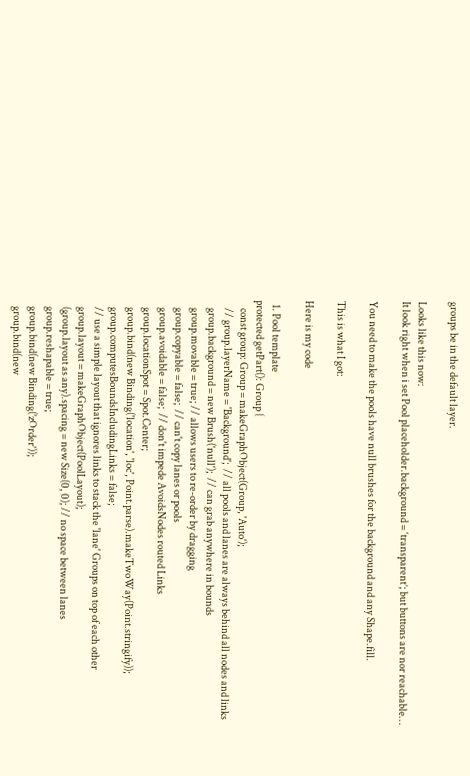groups be in the default layer.

Looks like this now:
It look right when i set Pool placeholder.background = ‘transparent’; but buttons are nor reachable…

You need to make the pools have null brushes for the background and any Shape.fill.

This is what I got:

Here is my code

  1. Pool template
protected getPart(): Group {
    const group: Group = makeGraphObject(Group, 'Auto');
    // group.layerName = 'Background';  // all pools and lanes are always behind all nodes and links
    group.background = new Brush('null');  // can grab anywhere in bounds
    group.movable = true; // allows users to re-order by dragging
    group.copyable = false;  // can't copy lanes or pools
    group.avoidable = false;  // don't impede AvoidsNodes routed Links
    group.locationSpot = Spot.Center;
    group.bind(new Binding('location', 'loc', Point.parse).makeTwoWay(Point.stringify));
    group.computesBoundsIncludingLinks = false;
    // use a simple layout that ignores links to stack the 'lane' Groups on top of each other
    group.layout = makeGraphObject(PoolLayout);
    (group.layout as any).spacing = new Size(0, 0); // no space between lanes
    group.reshapable = true;
    group.bind(new Binding('zOrder'));
    group.bind(new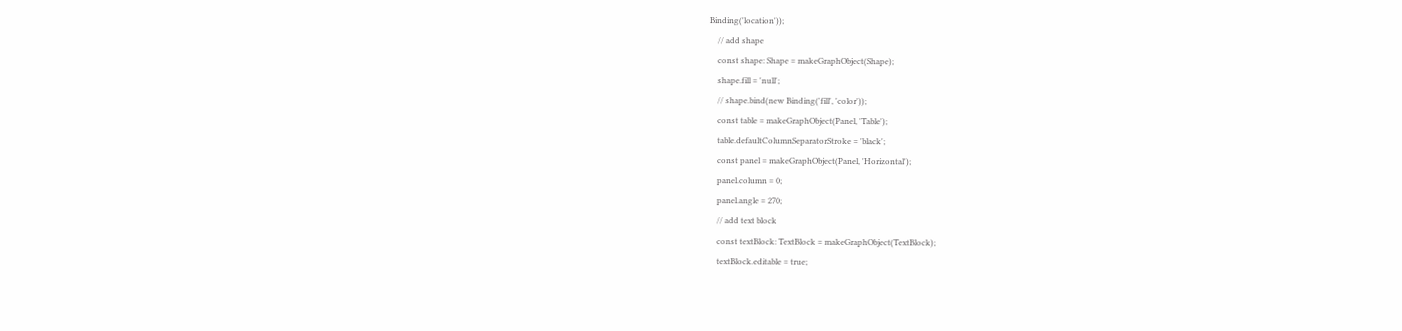Binding('location'));
    // add shape
    const shape: Shape = makeGraphObject(Shape);
    shape.fill = 'null';
    // shape.bind(new Binding('fill', 'color'));
    const table = makeGraphObject(Panel, 'Table');
    table.defaultColumnSeparatorStroke = 'black';
    const panel = makeGraphObject(Panel, 'Horizontal');
    panel.column = 0;
    panel.angle = 270;
    // add text block
    const textBlock: TextBlock = makeGraphObject(TextBlock);
    textBlock.editable = true;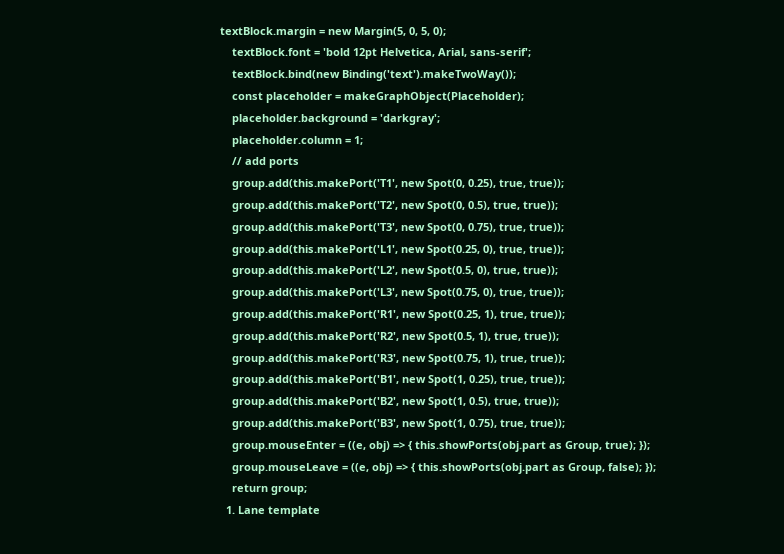textBlock.margin = new Margin(5, 0, 5, 0);
    textBlock.font = 'bold 12pt Helvetica, Arial, sans-serif';
    textBlock.bind(new Binding('text').makeTwoWay());
    const placeholder = makeGraphObject(Placeholder);
    placeholder.background = 'darkgray';
    placeholder.column = 1;
    // add ports
    group.add(this.makePort('T1', new Spot(0, 0.25), true, true));
    group.add(this.makePort('T2', new Spot(0, 0.5), true, true));
    group.add(this.makePort('T3', new Spot(0, 0.75), true, true));
    group.add(this.makePort('L1', new Spot(0.25, 0), true, true));
    group.add(this.makePort('L2', new Spot(0.5, 0), true, true));
    group.add(this.makePort('L3', new Spot(0.75, 0), true, true));
    group.add(this.makePort('R1', new Spot(0.25, 1), true, true));
    group.add(this.makePort('R2', new Spot(0.5, 1), true, true));
    group.add(this.makePort('R3', new Spot(0.75, 1), true, true));
    group.add(this.makePort('B1', new Spot(1, 0.25), true, true));
    group.add(this.makePort('B2', new Spot(1, 0.5), true, true));
    group.add(this.makePort('B3', new Spot(1, 0.75), true, true));
    group.mouseEnter = ((e, obj) => { this.showPorts(obj.part as Group, true); });
    group.mouseLeave = ((e, obj) => { this.showPorts(obj.part as Group, false); });
    return group;
  1. Lane template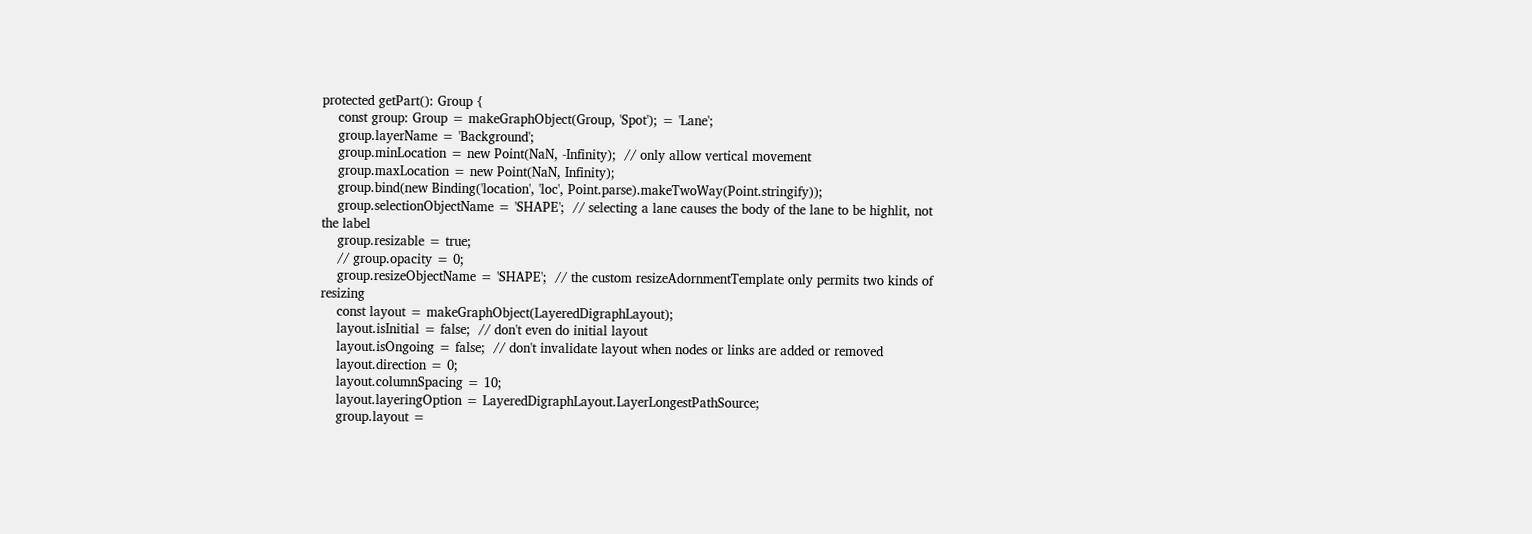protected getPart(): Group {
    const group: Group = makeGraphObject(Group, 'Spot'); = 'Lane';
    group.layerName = 'Background';
    group.minLocation = new Point(NaN, -Infinity);  // only allow vertical movement
    group.maxLocation = new Point(NaN, Infinity);
    group.bind(new Binding('location', 'loc', Point.parse).makeTwoWay(Point.stringify));
    group.selectionObjectName = 'SHAPE';  // selecting a lane causes the body of the lane to be highlit, not the label
    group.resizable = true;
    // group.opacity = 0;
    group.resizeObjectName = 'SHAPE';  // the custom resizeAdornmentTemplate only permits two kinds of resizing
    const layout = makeGraphObject(LayeredDigraphLayout);
    layout.isInitial = false;  // don't even do initial layout
    layout.isOngoing = false;  // don't invalidate layout when nodes or links are added or removed
    layout.direction = 0;
    layout.columnSpacing = 10;
    layout.layeringOption = LayeredDigraphLayout.LayerLongestPathSource;
    group.layout =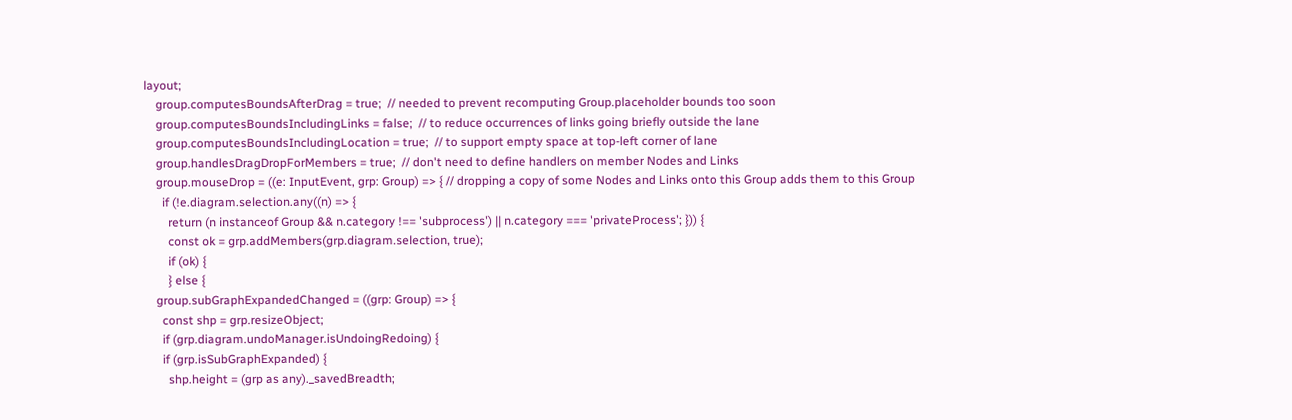layout;
    group.computesBoundsAfterDrag = true;  // needed to prevent recomputing Group.placeholder bounds too soon
    group.computesBoundsIncludingLinks = false;  // to reduce occurrences of links going briefly outside the lane
    group.computesBoundsIncludingLocation = true;  // to support empty space at top-left corner of lane
    group.handlesDragDropForMembers = true;  // don't need to define handlers on member Nodes and Links
    group.mouseDrop = ((e: InputEvent, grp: Group) => { // dropping a copy of some Nodes and Links onto this Group adds them to this Group
      if (!e.diagram.selection.any((n) => {
        return (n instanceof Group && n.category !== 'subprocess') || n.category === 'privateProcess'; })) {
        const ok = grp.addMembers(grp.diagram.selection, true);
        if (ok) {
        } else {
    group.subGraphExpandedChanged = ((grp: Group) => {
      const shp = grp.resizeObject;
      if (grp.diagram.undoManager.isUndoingRedoing) {
      if (grp.isSubGraphExpanded) {
        shp.height = (grp as any)._savedBreadth;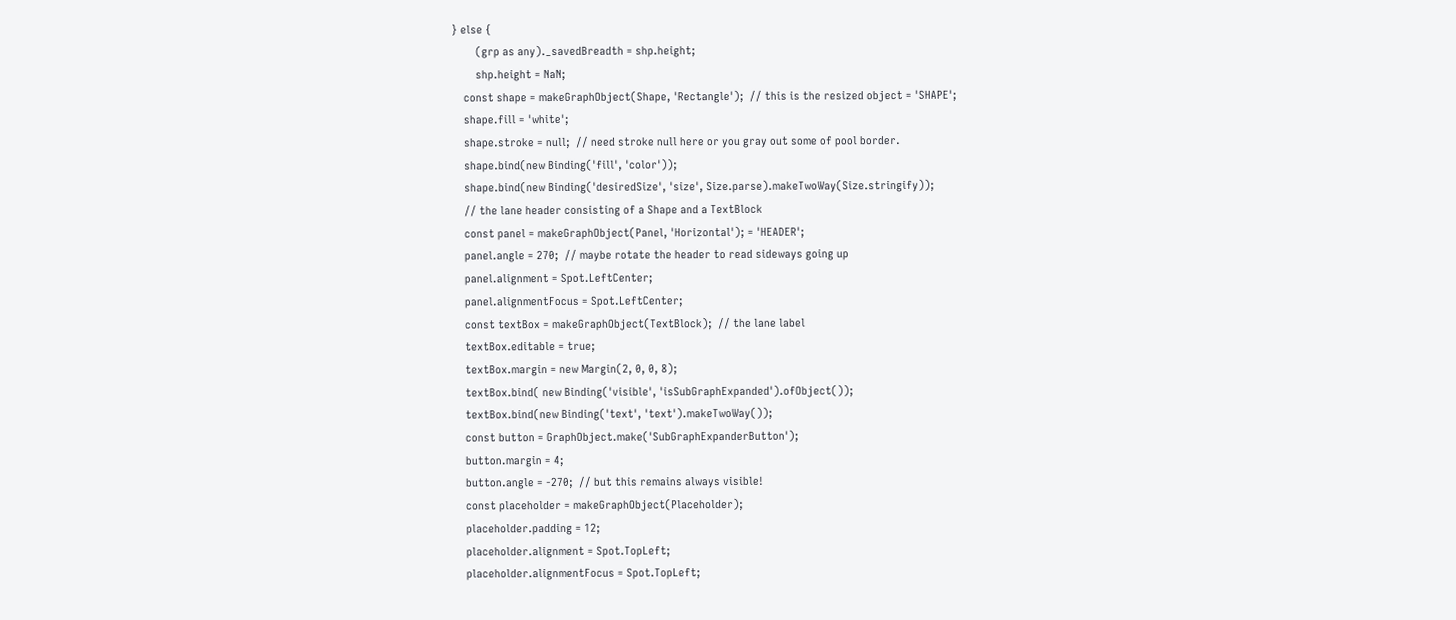} else {
        (grp as any)._savedBreadth = shp.height;
        shp.height = NaN;
    const shape = makeGraphObject(Shape, 'Rectangle');  // this is the resized object = 'SHAPE';
    shape.fill = 'white';
    shape.stroke = null;  // need stroke null here or you gray out some of pool border.
    shape.bind(new Binding('fill', 'color'));
    shape.bind(new Binding('desiredSize', 'size', Size.parse).makeTwoWay(Size.stringify));
    // the lane header consisting of a Shape and a TextBlock
    const panel = makeGraphObject(Panel, 'Horizontal'); = 'HEADER';
    panel.angle = 270;  // maybe rotate the header to read sideways going up
    panel.alignment = Spot.LeftCenter;
    panel.alignmentFocus = Spot.LeftCenter;
    const textBox = makeGraphObject(TextBlock);  // the lane label
    textBox.editable = true;
    textBox.margin = new Margin(2, 0, 0, 8);
    textBox.bind( new Binding('visible', 'isSubGraphExpanded').ofObject());
    textBox.bind(new Binding('text', 'text').makeTwoWay());
    const button = GraphObject.make('SubGraphExpanderButton');
    button.margin = 4;
    button.angle = -270;  // but this remains always visible!
    const placeholder = makeGraphObject(Placeholder);
    placeholder.padding = 12;
    placeholder.alignment = Spot.TopLeft;
    placeholder.alignmentFocus = Spot.TopLeft;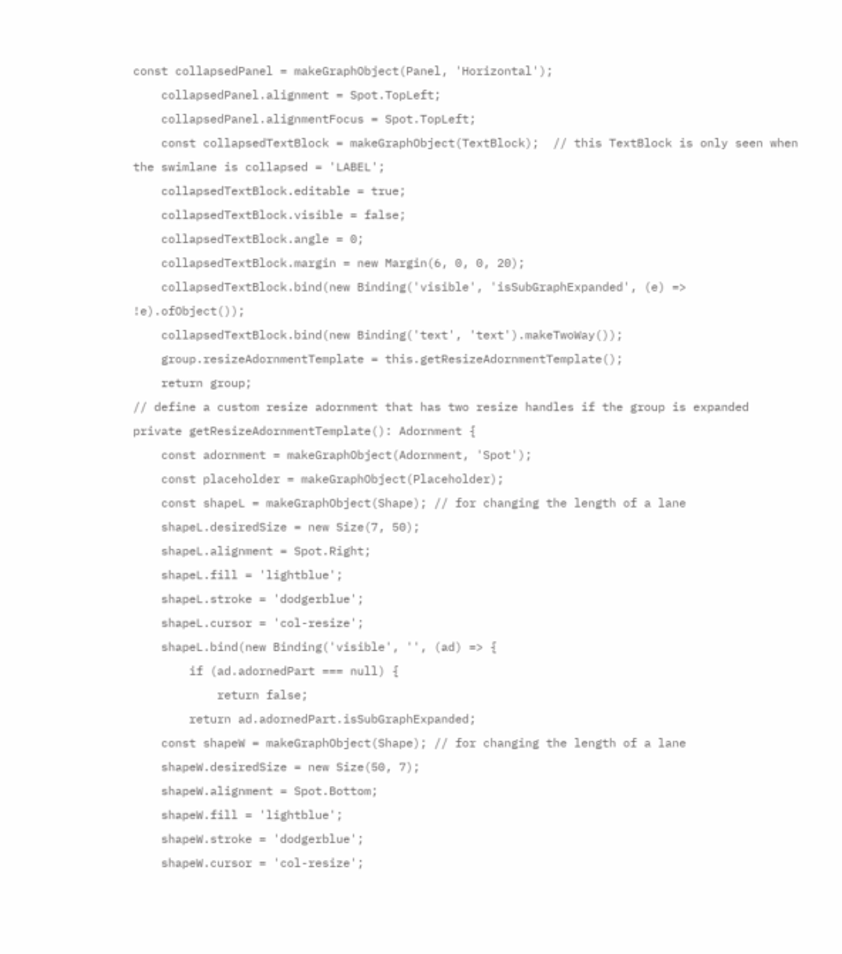const collapsedPanel = makeGraphObject(Panel, 'Horizontal');
    collapsedPanel.alignment = Spot.TopLeft;
    collapsedPanel.alignmentFocus = Spot.TopLeft;
    const collapsedTextBlock = makeGraphObject(TextBlock);  // this TextBlock is only seen when the swimlane is collapsed = 'LABEL';
    collapsedTextBlock.editable = true;
    collapsedTextBlock.visible = false;
    collapsedTextBlock.angle = 0;
    collapsedTextBlock.margin = new Margin(6, 0, 0, 20);
    collapsedTextBlock.bind(new Binding('visible', 'isSubGraphExpanded', (e) => !e).ofObject());
    collapsedTextBlock.bind(new Binding('text', 'text').makeTwoWay());
    group.resizeAdornmentTemplate = this.getResizeAdornmentTemplate();
    return group;
// define a custom resize adornment that has two resize handles if the group is expanded
private getResizeAdornmentTemplate(): Adornment {
    const adornment = makeGraphObject(Adornment, 'Spot');
    const placeholder = makeGraphObject(Placeholder);
    const shapeL = makeGraphObject(Shape); // for changing the length of a lane
    shapeL.desiredSize = new Size(7, 50);
    shapeL.alignment = Spot.Right;
    shapeL.fill = 'lightblue';
    shapeL.stroke = 'dodgerblue';
    shapeL.cursor = 'col-resize';
    shapeL.bind(new Binding('visible', '', (ad) => {
        if (ad.adornedPart === null) {
            return false;
        return ad.adornedPart.isSubGraphExpanded;
    const shapeW = makeGraphObject(Shape); // for changing the length of a lane
    shapeW.desiredSize = new Size(50, 7);
    shapeW.alignment = Spot.Bottom;
    shapeW.fill = 'lightblue';
    shapeW.stroke = 'dodgerblue';
    shapeW.cursor = 'col-resize';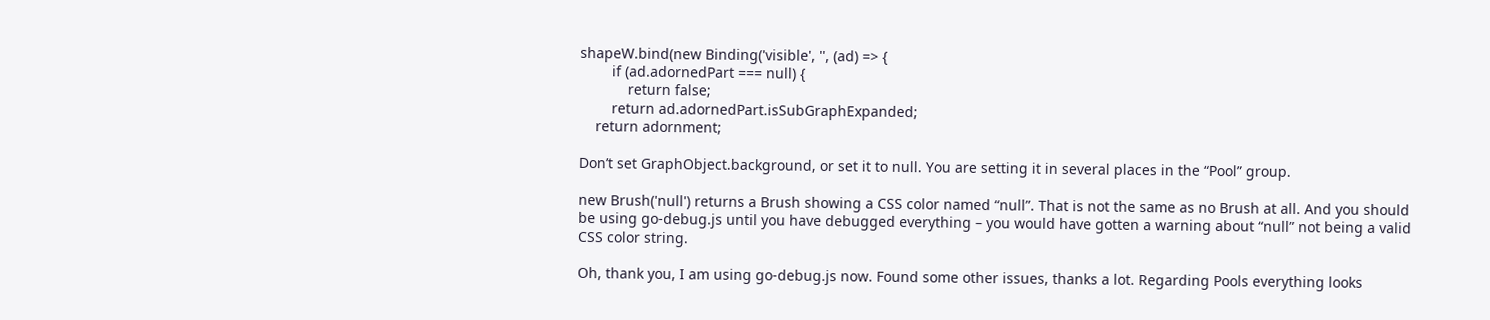shapeW.bind(new Binding('visible', '', (ad) => {
        if (ad.adornedPart === null) {
            return false;
        return ad.adornedPart.isSubGraphExpanded;
    return adornment;

Don’t set GraphObject.background, or set it to null. You are setting it in several places in the “Pool” group.

new Brush('null') returns a Brush showing a CSS color named “null”. That is not the same as no Brush at all. And you should be using go-debug.js until you have debugged everything – you would have gotten a warning about “null” not being a valid CSS color string.

Oh, thank you, I am using go-debug.js now. Found some other issues, thanks a lot. Regarding Pools everything looks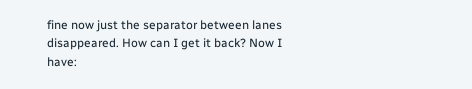fine now just the separator between lanes disappeared. How can I get it back? Now I have: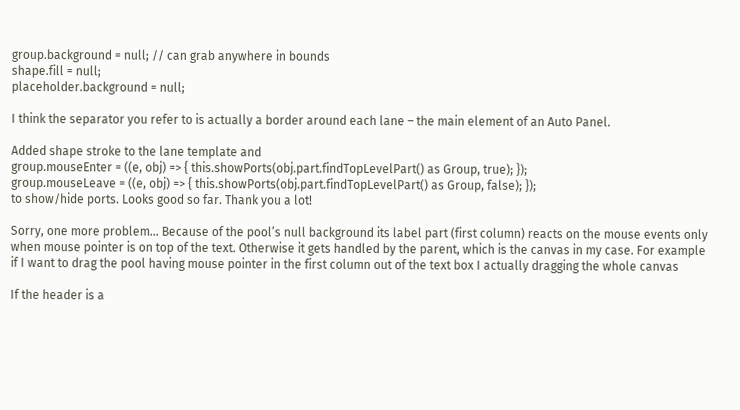group.background = null; // can grab anywhere in bounds
shape.fill = null;
placeholder.background = null;

I think the separator you refer to is actually a border around each lane – the main element of an Auto Panel.

Added shape stroke to the lane template and
group.mouseEnter = ((e, obj) => { this.showPorts(obj.part.findTopLevelPart() as Group, true); });
group.mouseLeave = ((e, obj) => { this.showPorts(obj.part.findTopLevelPart() as Group, false); });
to show/hide ports. Looks good so far. Thank you a lot!

Sorry, one more problem… Because of the pool’s null background its label part (first column) reacts on the mouse events only when mouse pointer is on top of the text. Otherwise it gets handled by the parent, which is the canvas in my case. For example if I want to drag the pool having mouse pointer in the first column out of the text box I actually dragging the whole canvas

If the header is a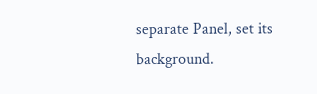separate Panel, set its background.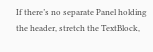If there’s no separate Panel holding the header, stretch the TextBlock,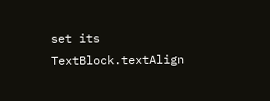set its TextBlock.textAlign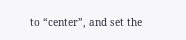to “center”, and set the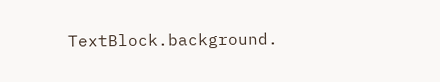TextBlock.background.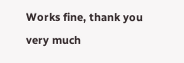Works fine, thank you very much